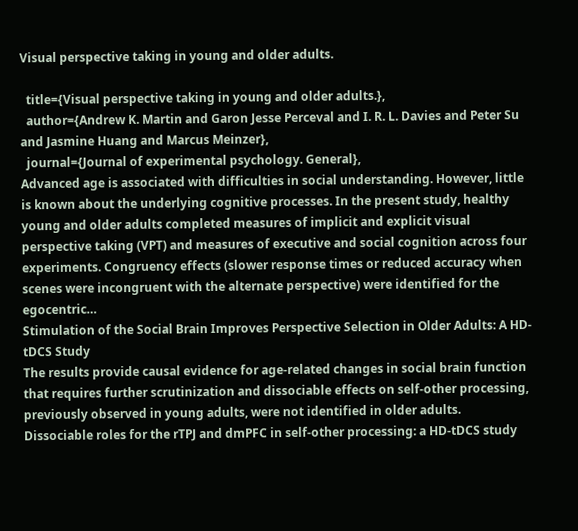Visual perspective taking in young and older adults.

  title={Visual perspective taking in young and older adults.},
  author={Andrew K. Martin and Garon Jesse Perceval and I. R. L. Davies and Peter Su and Jasmine Huang and Marcus Meinzer},
  journal={Journal of experimental psychology. General},
Advanced age is associated with difficulties in social understanding. However, little is known about the underlying cognitive processes. In the present study, healthy young and older adults completed measures of implicit and explicit visual perspective taking (VPT) and measures of executive and social cognition across four experiments. Congruency effects (slower response times or reduced accuracy when scenes were incongruent with the alternate perspective) were identified for the egocentric…
Stimulation of the Social Brain Improves Perspective Selection in Older Adults: A HD-tDCS Study
The results provide causal evidence for age-related changes in social brain function that requires further scrutinization and dissociable effects on self-other processing, previously observed in young adults, were not identified in older adults.
Dissociable roles for the rTPJ and dmPFC in self-other processing: a HD-tDCS study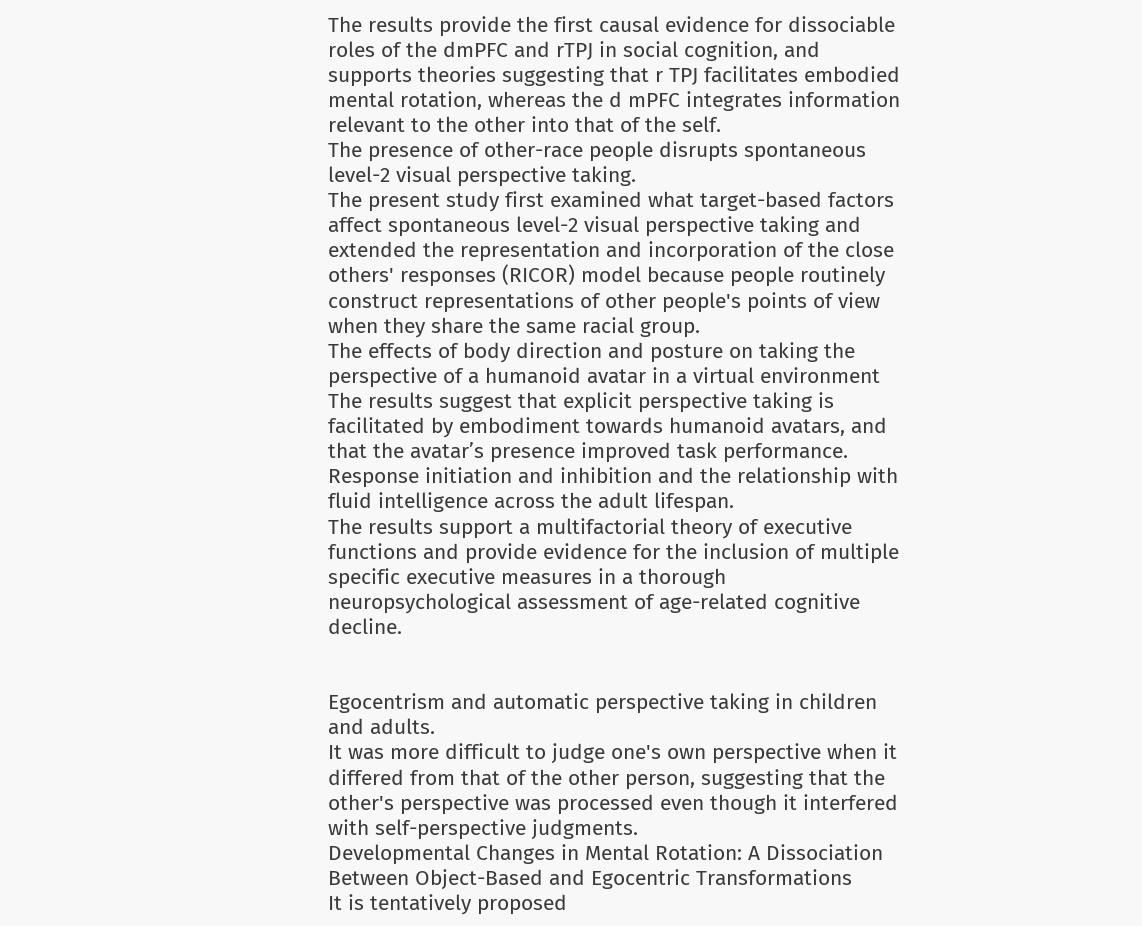The results provide the first causal evidence for dissociable roles of the dmPFC and rTPJ in social cognition, and supports theories suggesting that r TPJ facilitates embodied mental rotation, whereas the d mPFC integrates information relevant to the other into that of the self.
The presence of other-race people disrupts spontaneous level-2 visual perspective taking.
The present study first examined what target-based factors affect spontaneous level-2 visual perspective taking and extended the representation and incorporation of the close others' responses (RICOR) model because people routinely construct representations of other people's points of view when they share the same racial group.
The effects of body direction and posture on taking the perspective of a humanoid avatar in a virtual environment
The results suggest that explicit perspective taking is facilitated by embodiment towards humanoid avatars, and that the avatar’s presence improved task performance.
Response initiation and inhibition and the relationship with fluid intelligence across the adult lifespan.
The results support a multifactorial theory of executive functions and provide evidence for the inclusion of multiple specific executive measures in a thorough neuropsychological assessment of age-related cognitive decline.


Egocentrism and automatic perspective taking in children and adults.
It was more difficult to judge one's own perspective when it differed from that of the other person, suggesting that the other's perspective was processed even though it interfered with self-perspective judgments.
Developmental Changes in Mental Rotation: A Dissociation Between Object-Based and Egocentric Transformations
It is tentatively proposed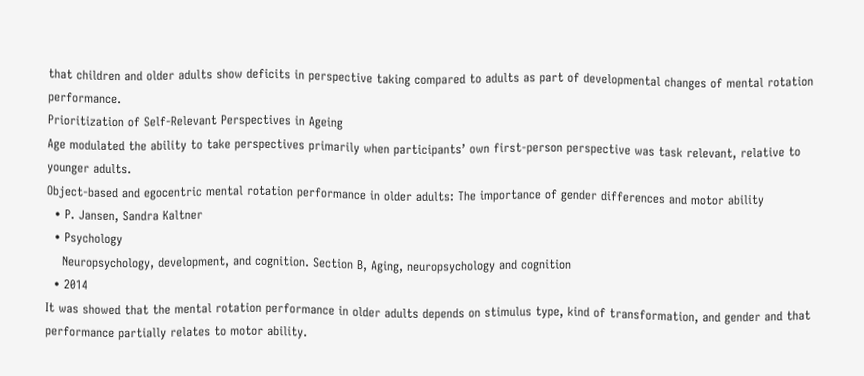that children and older adults show deficits in perspective taking compared to adults as part of developmental changes of mental rotation performance.
Prioritization of Self-Relevant Perspectives in Ageing
Age modulated the ability to take perspectives primarily when participants’ own first-person perspective was task relevant, relative to younger adults.
Object-based and egocentric mental rotation performance in older adults: The importance of gender differences and motor ability
  • P. Jansen, Sandra Kaltner
  • Psychology
    Neuropsychology, development, and cognition. Section B, Aging, neuropsychology and cognition
  • 2014
It was showed that the mental rotation performance in older adults depends on stimulus type, kind of transformation, and gender and that performance partially relates to motor ability.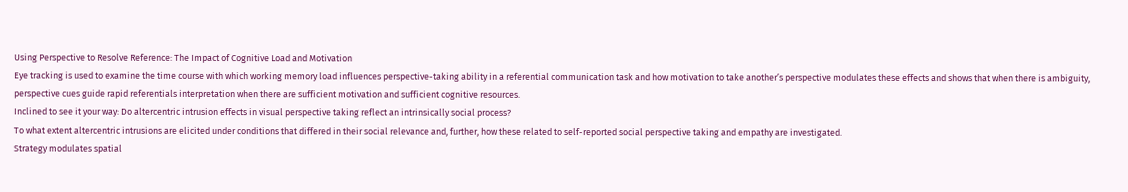Using Perspective to Resolve Reference: The Impact of Cognitive Load and Motivation
Eye tracking is used to examine the time course with which working memory load influences perspective-taking ability in a referential communication task and how motivation to take another’s perspective modulates these effects and shows that when there is ambiguity, perspective cues guide rapid referentials interpretation when there are sufficient motivation and sufficient cognitive resources.
Inclined to see it your way: Do altercentric intrusion effects in visual perspective taking reflect an intrinsically social process?
To what extent altercentric intrusions are elicited under conditions that differed in their social relevance and, further, how these related to self-reported social perspective taking and empathy are investigated.
Strategy modulates spatial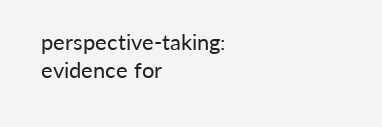perspective-taking: evidence for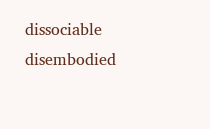dissociable disembodied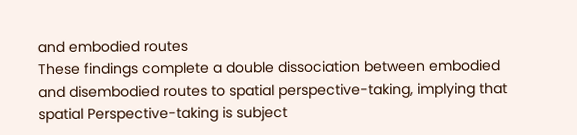and embodied routes
These findings complete a double dissociation between embodied and disembodied routes to spatial perspective-taking, implying that spatial Perspective-taking is subject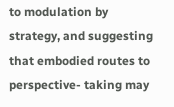to modulation by strategy, and suggesting that embodied routes to perspective- taking may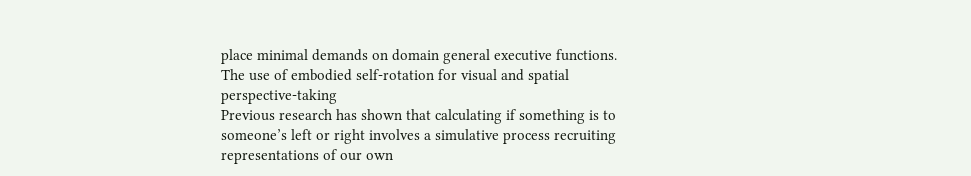place minimal demands on domain general executive functions.
The use of embodied self-rotation for visual and spatial perspective-taking
Previous research has shown that calculating if something is to someone’s left or right involves a simulative process recruiting representations of our own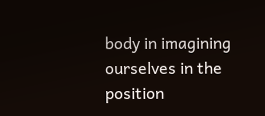body in imagining ourselves in the position